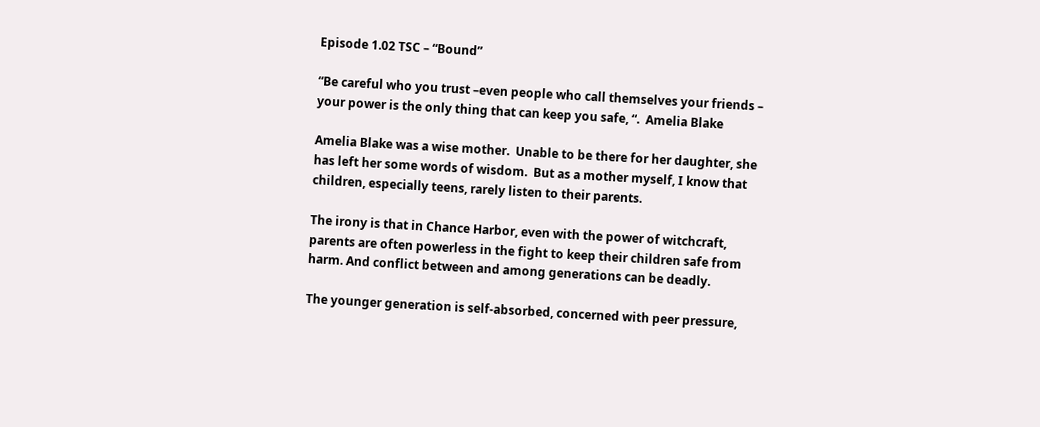Episode 1.02 TSC – “Bound”

“Be careful who you trust –even people who call themselves your friends –  your power is the only thing that can keep you safe, “.  Amelia Blake

Amelia Blake was a wise mother.  Unable to be there for her daughter, she has left her some words of wisdom.  But as a mother myself, I know that children, especially teens, rarely listen to their parents.

The irony is that in Chance Harbor, even with the power of witchcraft, parents are often powerless in the fight to keep their children safe from harm. And conflict between and among generations can be deadly.

The younger generation is self-absorbed, concerned with peer pressure,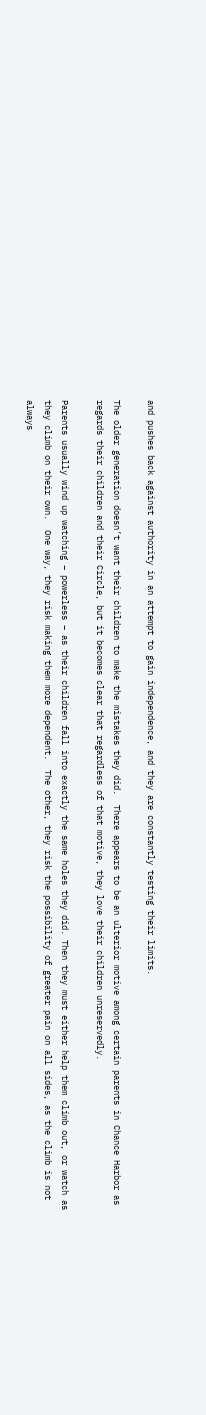and pushes back against authority in an attempt to gain independence, and they are constantly testing their limits.

The older generation doesn’t want their children to make the mistakes they did.  There appears to be an ulterior motive among certain parents in Chance Harbor as regards their children and their Circle, but it becomes clear that regardless of that motive, they love their children unreservedly.

Parents usually wind up watching – powerless – as their children fall into exactly the same holes they did. Then they must either help them climb out, or watch as they climb on their own.  One way, they risk making them more dependent.  The other, they risk the possibility of greater pain on all sides, as the climb is not always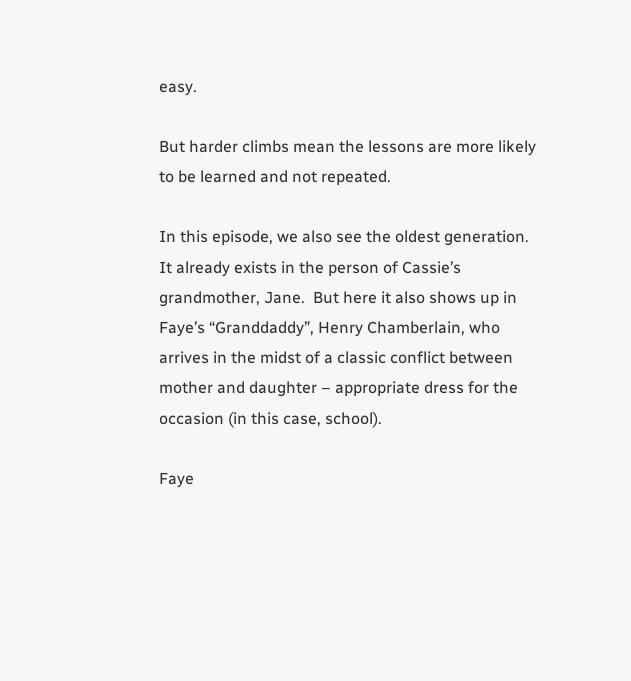easy.

But harder climbs mean the lessons are more likely to be learned and not repeated.

In this episode, we also see the oldest generation.  It already exists in the person of Cassie’s grandmother, Jane.  But here it also shows up in Faye’s “Granddaddy”, Henry Chamberlain, who arrives in the midst of a classic conflict between mother and daughter – appropriate dress for the occasion (in this case, school).

Faye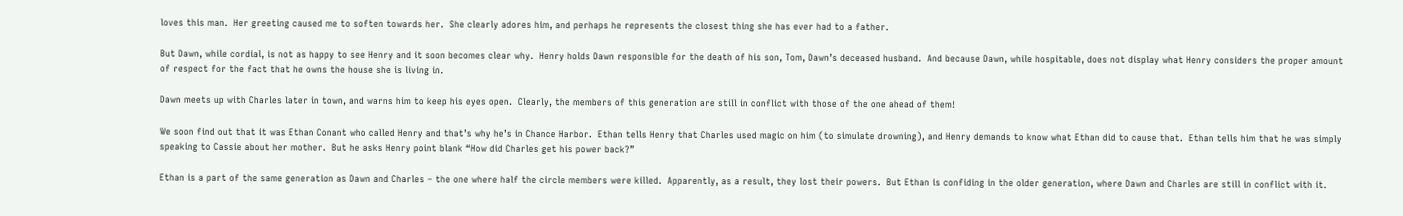loves this man.  Her greeting caused me to soften towards her.  She clearly adores him, and perhaps he represents the closest thing she has ever had to a father.

But Dawn, while cordial, is not as happy to see Henry and it soon becomes clear why.  Henry holds Dawn responsible for the death of his son, Tom, Dawn’s deceased husband.  And because Dawn, while hospitable, does not display what Henry considers the proper amount of respect for the fact that he owns the house she is living in.

Dawn meets up with Charles later in town, and warns him to keep his eyes open.  Clearly, the members of this generation are still in conflict with those of the one ahead of them!

We soon find out that it was Ethan Conant who called Henry and that’s why he’s in Chance Harbor.  Ethan tells Henry that Charles used magic on him (to simulate drowning), and Henry demands to know what Ethan did to cause that.  Ethan tells him that he was simply speaking to Cassie about her mother.  But he asks Henry point blank “How did Charles get his power back?”

Ethan is a part of the same generation as Dawn and Charles – the one where half the circle members were killed.  Apparently, as a result, they lost their powers.  But Ethan is confiding in the older generation, where Dawn and Charles are still in conflict with it.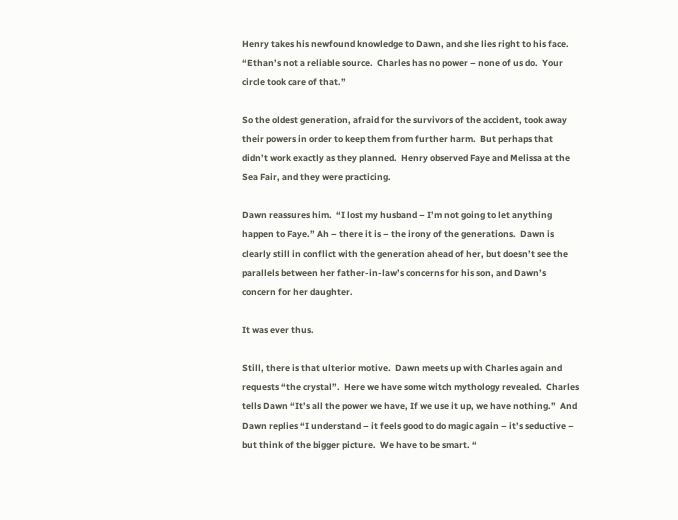Henry takes his newfound knowledge to Dawn, and she lies right to his face.   “Ethan’s not a reliable source.  Charles has no power – none of us do.  Your circle took care of that.”

So the oldest generation, afraid for the survivors of the accident, took away their powers in order to keep them from further harm.  But perhaps that didn’t work exactly as they planned.  Henry observed Faye and Melissa at the Sea Fair, and they were practicing.

Dawn reassures him.  “I lost my husband – I’m not going to let anything happen to Faye.” Ah – there it is – the irony of the generations.  Dawn is clearly still in conflict with the generation ahead of her, but doesn’t see the parallels between her father-in-law’s concerns for his son, and Dawn’s concern for her daughter.

It was ever thus.

Still, there is that ulterior motive.  Dawn meets up with Charles again and requests “the crystal”.  Here we have some witch mythology revealed.  Charles tells Dawn “It’s all the power we have, If we use it up, we have nothing.”  And Dawn replies “I understand – it feels good to do magic again – it’s seductive – but think of the bigger picture.  We have to be smart. “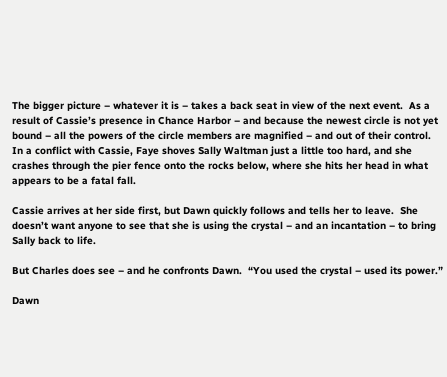The bigger picture – whatever it is – takes a back seat in view of the next event.  As a result of Cassie’s presence in Chance Harbor – and because the newest circle is not yet bound – all the powers of the circle members are magnified – and out of their control.  In a conflict with Cassie, Faye shoves Sally Waltman just a little too hard, and she crashes through the pier fence onto the rocks below, where she hits her head in what appears to be a fatal fall.

Cassie arrives at her side first, but Dawn quickly follows and tells her to leave.  She doesn’t want anyone to see that she is using the crystal – and an incantation – to bring Sally back to life.

But Charles does see – and he confronts Dawn.  “You used the crystal – used its power.”

Dawn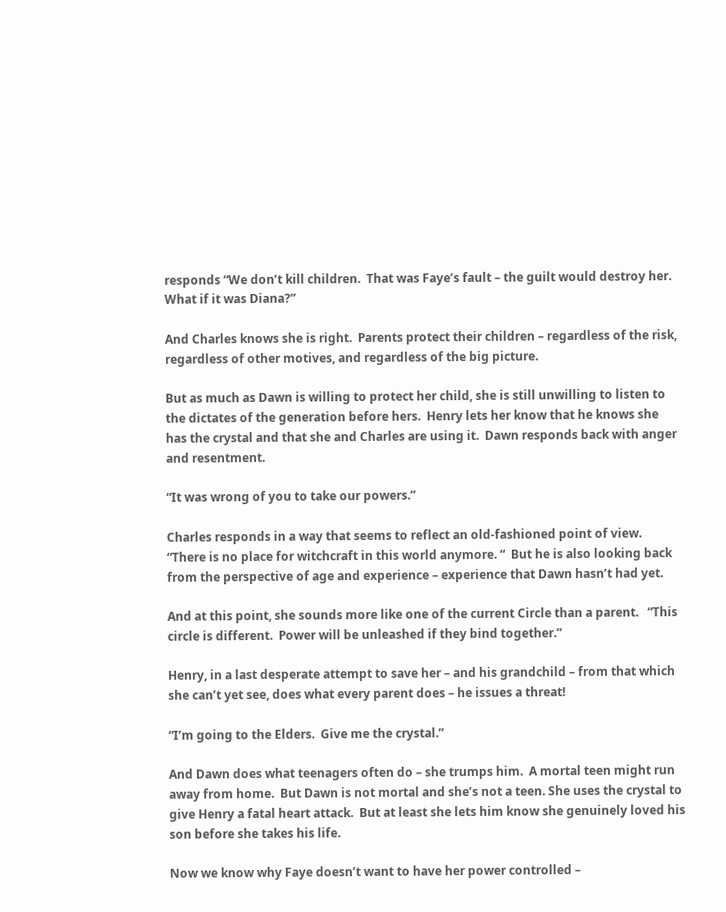responds “We don’t kill children.  That was Faye’s fault – the guilt would destroy her.  What if it was Diana?”

And Charles knows she is right.  Parents protect their children – regardless of the risk, regardless of other motives, and regardless of the big picture.

But as much as Dawn is willing to protect her child, she is still unwilling to listen to the dictates of the generation before hers.  Henry lets her know that he knows she has the crystal and that she and Charles are using it.  Dawn responds back with anger and resentment.

“It was wrong of you to take our powers.”

Charles responds in a way that seems to reflect an old-fashioned point of view. “There is no place for witchcraft in this world anymore. “  But he is also looking back from the perspective of age and experience – experience that Dawn hasn’t had yet.

And at this point, she sounds more like one of the current Circle than a parent.   “This circle is different.  Power will be unleashed if they bind together.”

Henry, in a last desperate attempt to save her – and his grandchild – from that which she can’t yet see, does what every parent does – he issues a threat!

“I’m going to the Elders.  Give me the crystal.”

And Dawn does what teenagers often do – she trumps him.  A mortal teen might run away from home.  But Dawn is not mortal and she’s not a teen. She uses the crystal to give Henry a fatal heart attack.  But at least she lets him know she genuinely loved his son before she takes his life.

Now we know why Faye doesn’t want to have her power controlled –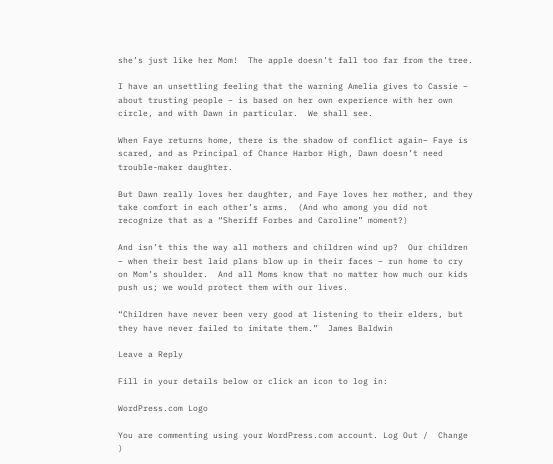she’s just like her Mom!  The apple doesn’t fall too far from the tree.

I have an unsettling feeling that the warning Amelia gives to Cassie – about trusting people – is based on her own experience with her own circle, and with Dawn in particular.  We shall see.

When Faye returns home, there is the shadow of conflict again– Faye is scared, and as Principal of Chance Harbor High, Dawn doesn’t need trouble-maker daughter.

But Dawn really loves her daughter, and Faye loves her mother, and they take comfort in each other’s arms.  (And who among you did not recognize that as a “Sheriff Forbes and Caroline” moment?)

And isn’t this the way all mothers and children wind up?  Our children – when their best laid plans blow up in their faces – run home to cry on Mom’s shoulder.  And all Moms know that no matter how much our kids push us; we would protect them with our lives.

“Children have never been very good at listening to their elders, but they have never failed to imitate them.”  James Baldwin

Leave a Reply

Fill in your details below or click an icon to log in:

WordPress.com Logo

You are commenting using your WordPress.com account. Log Out /  Change )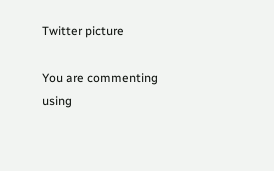Twitter picture

You are commenting using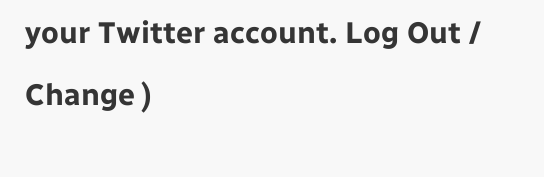your Twitter account. Log Out /  Change )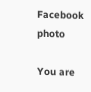Facebook photo

You are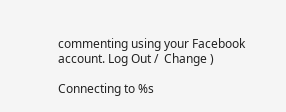commenting using your Facebook account. Log Out /  Change )

Connecting to %s